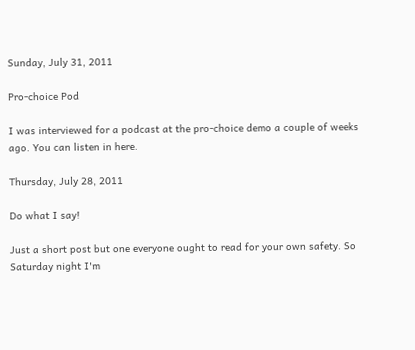Sunday, July 31, 2011

Pro-choice Pod

I was interviewed for a podcast at the pro-choice demo a couple of weeks ago. You can listen in here.

Thursday, July 28, 2011

Do what I say!

Just a short post but one everyone ought to read for your own safety. So Saturday night I'm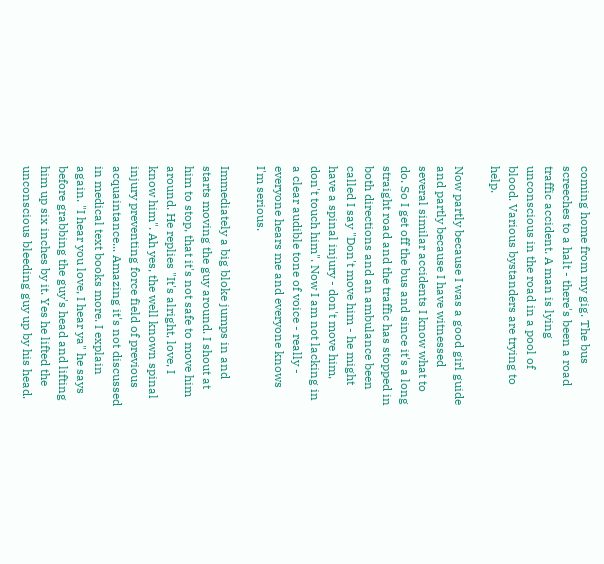coming home from my gig. The bus screeches to a halt - there's been a road traffic accident. A man is lying unconscious in the road in a pool of blood. Various bystanders are trying to help.

Now partly because I was a good girl guide and partly because I have witnessed several similar accidents I know what to do. So I get off the bus and since it's a long straight road and the traffic has stopped in both directions and an ambulance been called I say "Don't move him - he might have a spinal injury - don't move him, don't touch him". Now I am not lacking in a clear audible tone of voice - really - everyone hears me and everyone knows I'm serious.

Immediately a big bloke jumps in and starts moving the guy around. I shout at him to stop, that it's not safe to move him around. He replies "It's alright, love, I know him". Ah yes, the well known spinal injury preventing force field of previous acquaintance... Amazing it's not discussed in medical text books more. I explain again. "I hear you love, I hear ya" he says before grabbing the guy's head and lifting him up six inches by it. Yes he lifted the unconscious bleeding guy up by his head.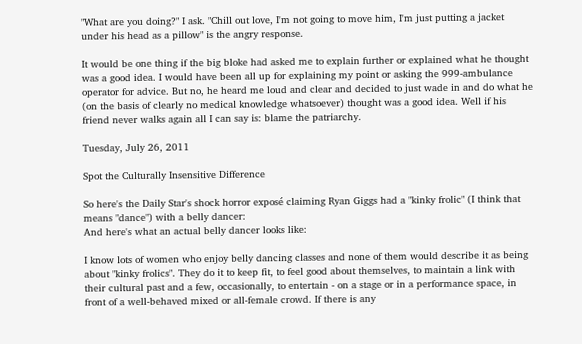"What are you doing?" I ask. "Chill out love, I'm not going to move him, I'm just putting a jacket under his head as a pillow" is the angry response.

It would be one thing if the big bloke had asked me to explain further or explained what he thought was a good idea. I would have been all up for explaining my point or asking the 999-ambulance operator for advice. But no, he heard me loud and clear and decided to just wade in and do what he (on the basis of clearly no medical knowledge whatsoever) thought was a good idea. Well if his friend never walks again all I can say is: blame the patriarchy.

Tuesday, July 26, 2011

Spot the Culturally Insensitive Difference

So here's the Daily Star's shock horror exposé claiming Ryan Giggs had a "kinky frolic" (I think that means "dance") with a belly dancer:
And here's what an actual belly dancer looks like:

I know lots of women who enjoy belly dancing classes and none of them would describe it as being about "kinky frolics". They do it to keep fit, to feel good about themselves, to maintain a link with their cultural past and a few, occasionally, to entertain - on a stage or in a performance space, in front of a well-behaved mixed or all-female crowd. If there is any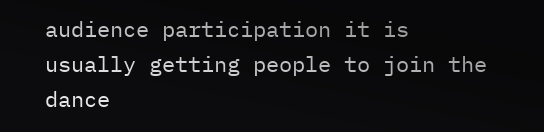audience participation it is usually getting people to join the dance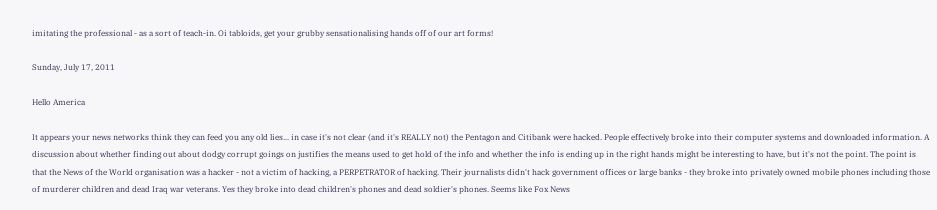imitating the professional - as a sort of teach-in. Oi tabloids, get your grubby sensationalising hands off of our art forms!

Sunday, July 17, 2011

Hello America

It appears your news networks think they can feed you any old lies... in case it's not clear (and it's REALLY not) the Pentagon and Citibank were hacked. People effectively broke into their computer systems and downloaded information. A discussion about whether finding out about dodgy corrupt goings on justifies the means used to get hold of the info and whether the info is ending up in the right hands might be interesting to have, but it's not the point. The point is that the News of the World organisation was a hacker - not a victim of hacking, a PERPETRATOR of hacking. Their journalists didn't hack government offices or large banks - they broke into privately owned mobile phones including those of murderer children and dead Iraq war veterans. Yes they broke into dead children's phones and dead soldier's phones. Seems like Fox News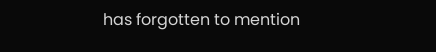has forgotten to mention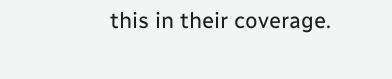this in their coverage.